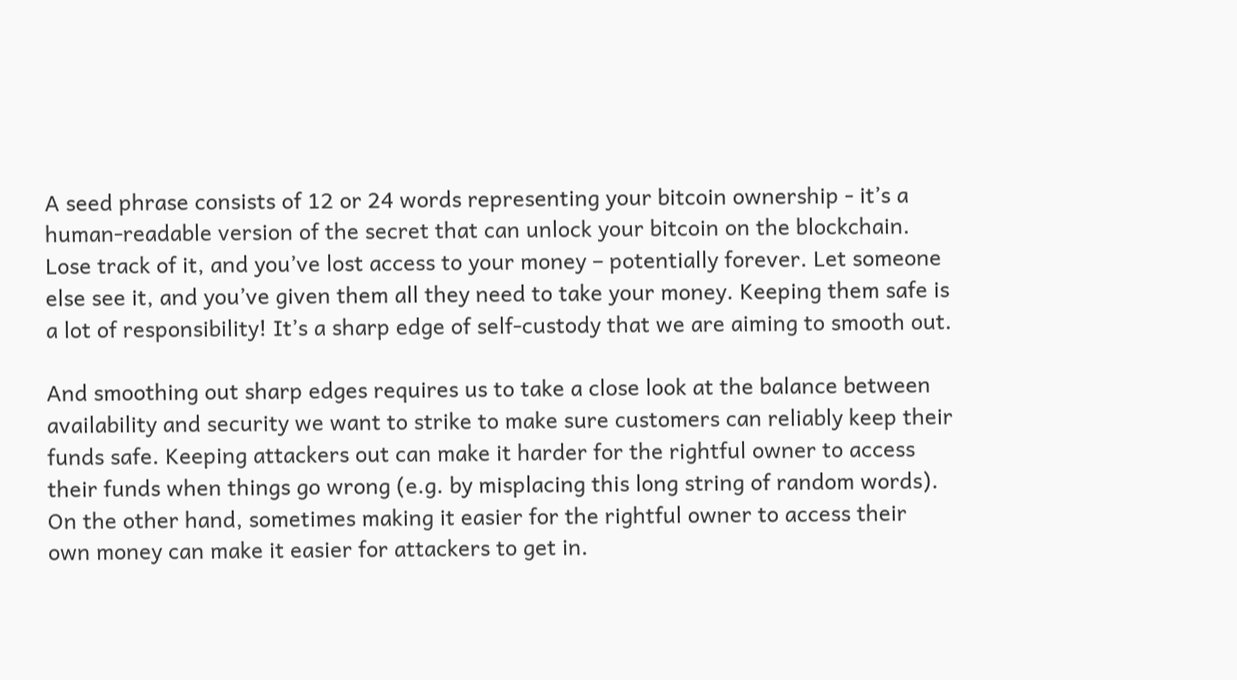A seed phrase consists of 12 or 24 words representing your bitcoin ownership - it’s a human-readable version of the secret that can unlock your bitcoin on the blockchain. Lose track of it, and you’ve lost access to your money – potentially forever. Let someone else see it, and you’ve given them all they need to take your money. Keeping them safe is a lot of responsibility! It’s a sharp edge of self-custody that we are aiming to smooth out.

And smoothing out sharp edges requires us to take a close look at the balance between availability and security we want to strike to make sure customers can reliably keep their funds safe. Keeping attackers out can make it harder for the rightful owner to access their funds when things go wrong (e.g. by misplacing this long string of random words). On the other hand, sometimes making it easier for the rightful owner to access their own money can make it easier for attackers to get in.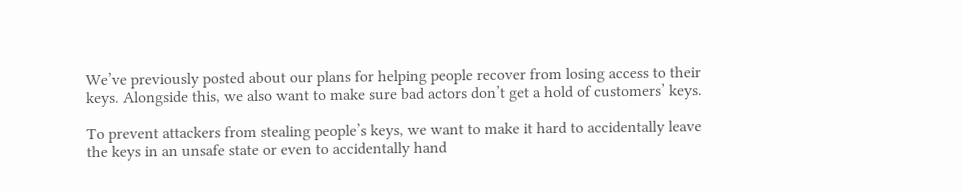We’ve previously posted about our plans for helping people recover from losing access to their keys. Alongside this, we also want to make sure bad actors don’t get a hold of customers’ keys.

To prevent attackers from stealing people’s keys, we want to make it hard to accidentally leave the keys in an unsafe state or even to accidentally hand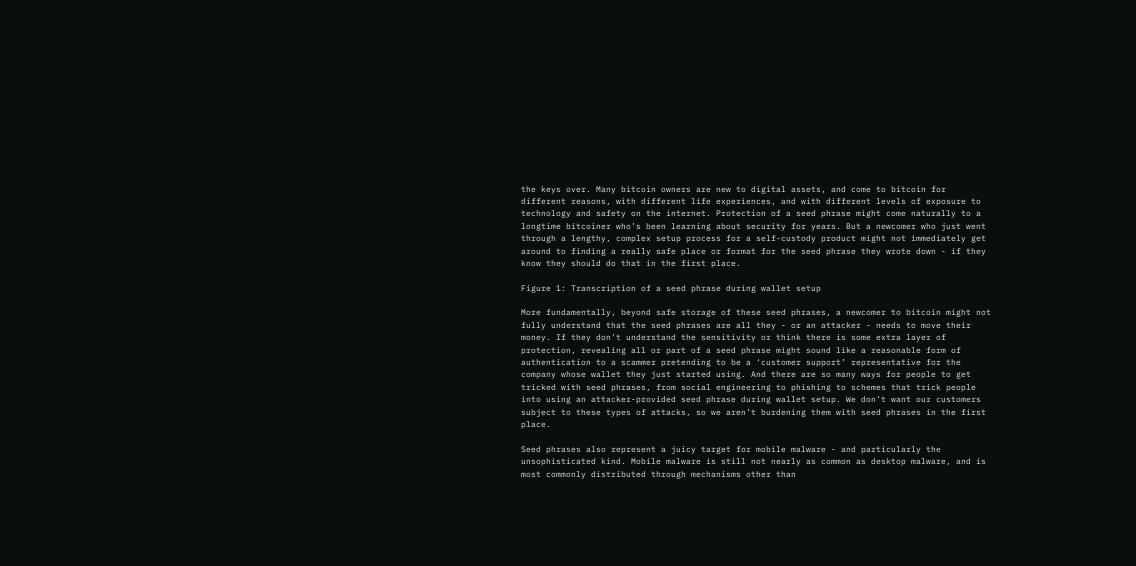the keys over. Many bitcoin owners are new to digital assets, and come to bitcoin for different reasons, with different life experiences, and with different levels of exposure to technology and safety on the internet. Protection of a seed phrase might come naturally to a longtime bitcoiner who’s been learning about security for years. But a newcomer who just went through a lengthy, complex setup process for a self-custody product might not immediately get around to finding a really safe place or format for the seed phrase they wrote down - if they know they should do that in the first place.

Figure 1: Transcription of a seed phrase during wallet setup

More fundamentally, beyond safe storage of these seed phrases, a newcomer to bitcoin might not fully understand that the seed phrases are all they - or an attacker - needs to move their money. If they don’t understand the sensitivity or think there is some extra layer of protection, revealing all or part of a seed phrase might sound like a reasonable form of authentication to a scammer pretending to be a ‘customer support’ representative for the company whose wallet they just started using. And there are so many ways for people to get tricked with seed phrases, from social engineering to phishing to schemes that trick people into using an attacker-provided seed phrase during wallet setup. We don’t want our customers subject to these types of attacks, so we aren’t burdening them with seed phrases in the first place.

Seed phrases also represent a juicy target for mobile malware - and particularly the unsophisticated kind. Mobile malware is still not nearly as common as desktop malware, and is most commonly distributed through mechanisms other than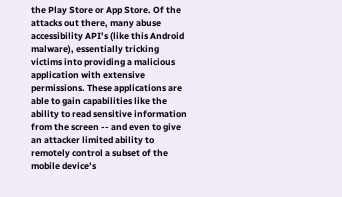the Play Store or App Store. Of the attacks out there, many abuse accessibility API’s (like this Android malware), essentially tricking victims into providing a malicious application with extensive permissions. These applications are able to gain capabilities like the ability to read sensitive information from the screen -- and even to give an attacker limited ability to remotely control a subset of the mobile device’s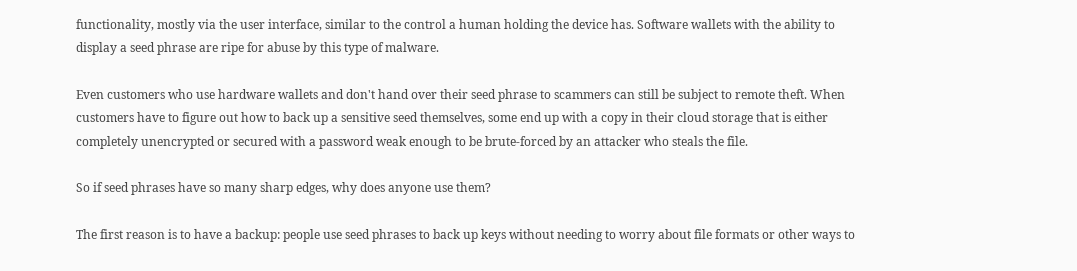functionality, mostly via the user interface, similar to the control a human holding the device has. Software wallets with the ability to display a seed phrase are ripe for abuse by this type of malware.

Even customers who use hardware wallets and don't hand over their seed phrase to scammers can still be subject to remote theft. When customers have to figure out how to back up a sensitive seed themselves, some end up with a copy in their cloud storage that is either completely unencrypted or secured with a password weak enough to be brute-forced by an attacker who steals the file.

So if seed phrases have so many sharp edges, why does anyone use them?

The first reason is to have a backup: people use seed phrases to back up keys without needing to worry about file formats or other ways to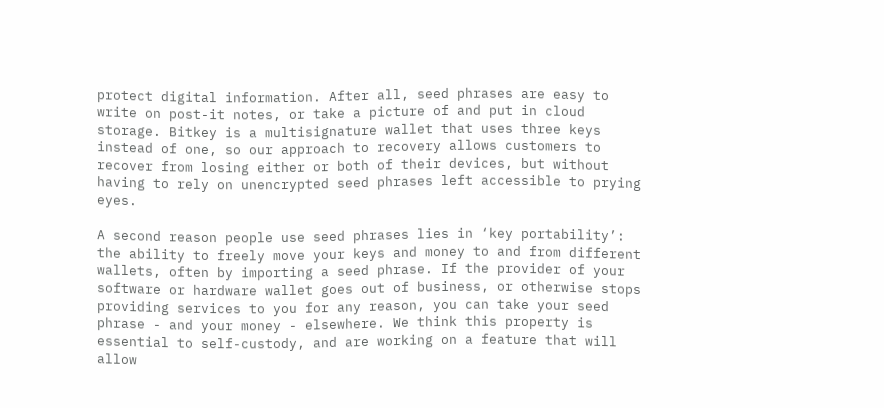protect digital information. After all, seed phrases are easy to write on post-it notes, or take a picture of and put in cloud storage. Bitkey is a multisignature wallet that uses three keys instead of one, so our approach to recovery allows customers to recover from losing either or both of their devices, but without having to rely on unencrypted seed phrases left accessible to prying eyes.

A second reason people use seed phrases lies in ‘key portability’: the ability to freely move your keys and money to and from different wallets, often by importing a seed phrase. If the provider of your software or hardware wallet goes out of business, or otherwise stops providing services to you for any reason, you can take your seed phrase - and your money - elsewhere. We think this property is essential to self-custody, and are working on a feature that will allow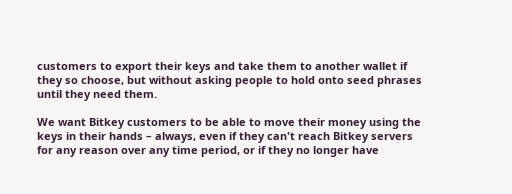customers to export their keys and take them to another wallet if they so choose, but without asking people to hold onto seed phrases until they need them.

We want Bitkey customers to be able to move their money using the keys in their hands – always, even if they can't reach Bitkey servers for any reason over any time period, or if they no longer have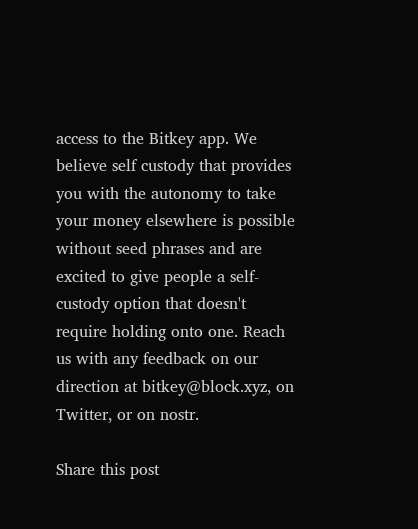access to the Bitkey app. We believe self custody that provides you with the autonomy to take your money elsewhere is possible without seed phrases and are excited to give people a self-custody option that doesn't require holding onto one. Reach us with any feedback on our direction at bitkey@block.xyz, on Twitter, or on nostr.

Share this post